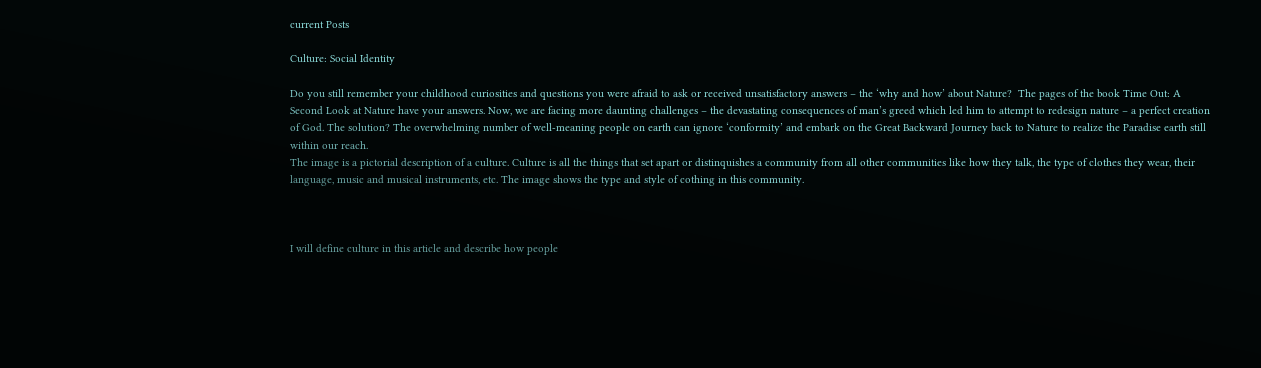current Posts

Culture: Social Identity

Do you still remember your childhood curiosities and questions you were afraid to ask or received unsatisfactory answers – the ‘why and how’ about Nature?  The pages of the book Time Out: A Second Look at Nature have your answers. Now, we are facing more daunting challenges – the devastating consequences of man’s greed which led him to attempt to redesign nature – a perfect creation of God. The solution? The overwhelming number of well-meaning people on earth can ignore ‘conformity’ and embark on the Great Backward Journey back to Nature to realize the Paradise earth still within our reach.
The image is a pictorial description of a culture. Culture is all the things that set apart or distinquishes a community from all other communities like how they talk, the type of clothes they wear, their language, music and musical instruments, etc. The image shows the type and style of cothing in this community.



I will define culture in this article and describe how people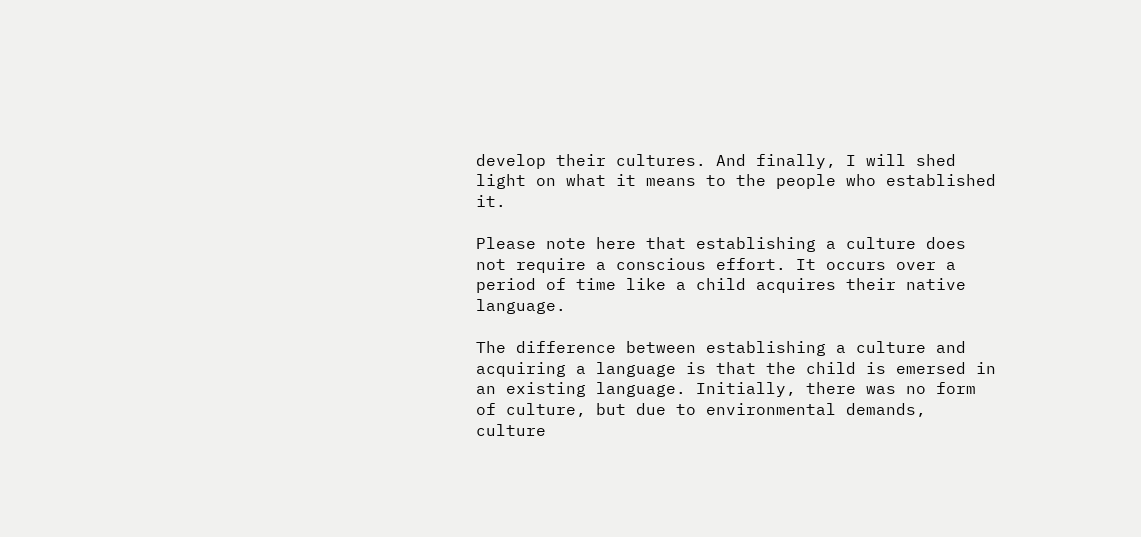develop their cultures. And finally, I will shed light on what it means to the people who established it.

Please note here that establishing a culture does not require a conscious effort. It occurs over a period of time like a child acquires their native language.

The difference between establishing a culture and acquiring a language is that the child is emersed in an existing language. Initially, there was no form of culture, but due to environmental demands, culture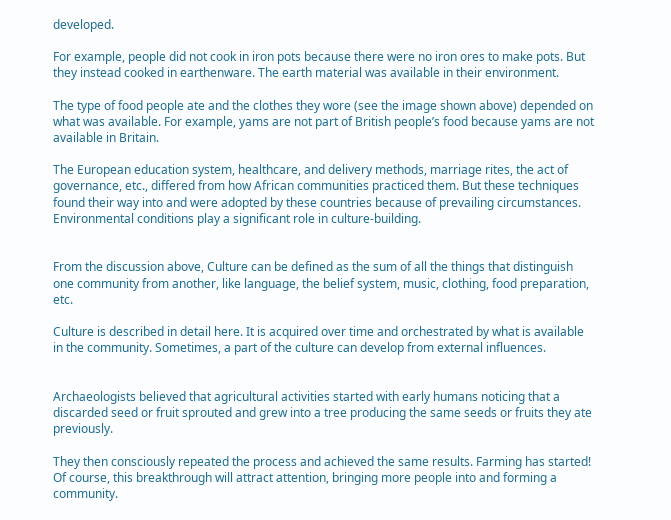developed.

For example, people did not cook in iron pots because there were no iron ores to make pots. But they instead cooked in earthenware. The earth material was available in their environment.

The type of food people ate and the clothes they wore (see the image shown above) depended on what was available. For example, yams are not part of British people’s food because yams are not available in Britain.

The European education system, healthcare, and delivery methods, marriage rites, the act of governance, etc., differed from how African communities practiced them. But these techniques found their way into and were adopted by these countries because of prevailing circumstances. Environmental conditions play a significant role in culture-building.


From the discussion above, Culture can be defined as the sum of all the things that distinguish one community from another, like language, the belief system, music, clothing, food preparation, etc.

Culture is described in detail here. It is acquired over time and orchestrated by what is available in the community. Sometimes, a part of the culture can develop from external influences.


Archaeologists believed that agricultural activities started with early humans noticing that a discarded seed or fruit sprouted and grew into a tree producing the same seeds or fruits they ate previously.

They then consciously repeated the process and achieved the same results. Farming has started! Of course, this breakthrough will attract attention, bringing more people into and forming a community.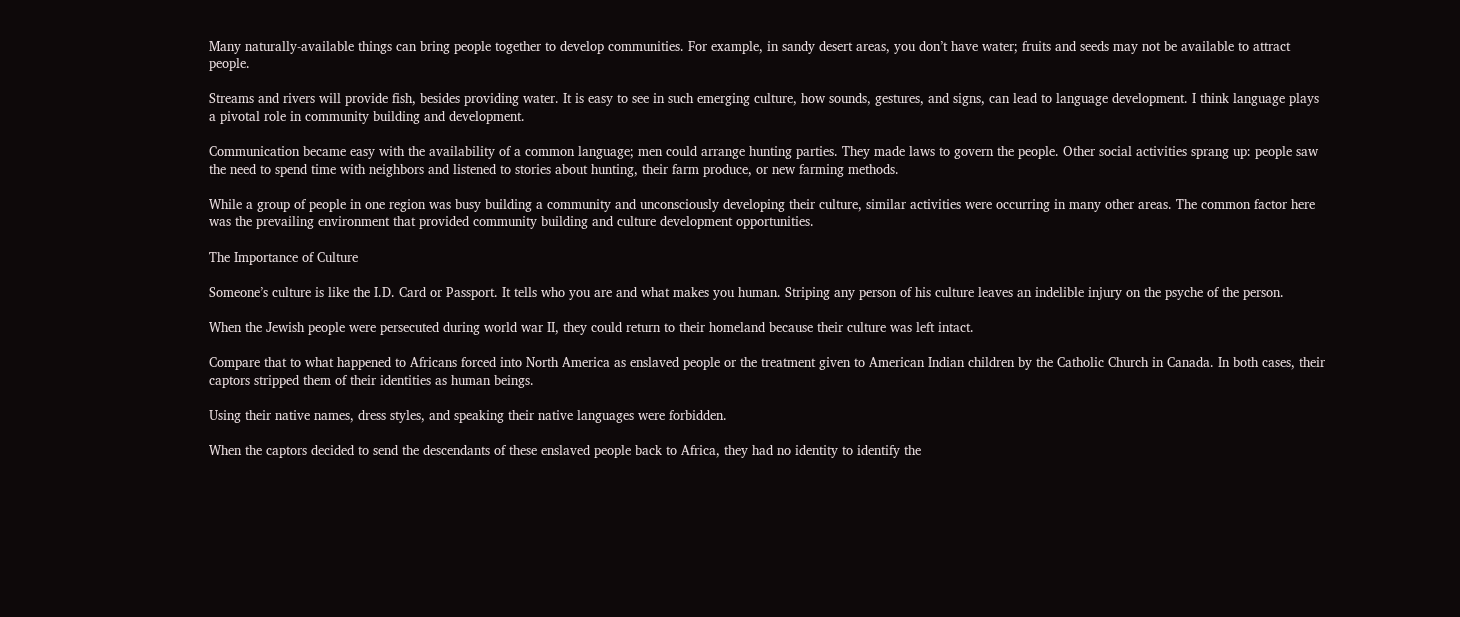Many naturally-available things can bring people together to develop communities. For example, in sandy desert areas, you don’t have water; fruits and seeds may not be available to attract people.

Streams and rivers will provide fish, besides providing water. It is easy to see in such emerging culture, how sounds, gestures, and signs, can lead to language development. I think language plays a pivotal role in community building and development.

Communication became easy with the availability of a common language; men could arrange hunting parties. They made laws to govern the people. Other social activities sprang up: people saw the need to spend time with neighbors and listened to stories about hunting, their farm produce, or new farming methods.

While a group of people in one region was busy building a community and unconsciously developing their culture, similar activities were occurring in many other areas. The common factor here was the prevailing environment that provided community building and culture development opportunities.

The Importance of Culture

Someone’s culture is like the I.D. Card or Passport. It tells who you are and what makes you human. Striping any person of his culture leaves an indelible injury on the psyche of the person.

When the Jewish people were persecuted during world war II, they could return to their homeland because their culture was left intact.

Compare that to what happened to Africans forced into North America as enslaved people or the treatment given to American Indian children by the Catholic Church in Canada. In both cases, their captors stripped them of their identities as human beings.

Using their native names, dress styles, and speaking their native languages were forbidden.

When the captors decided to send the descendants of these enslaved people back to Africa, they had no identity to identify the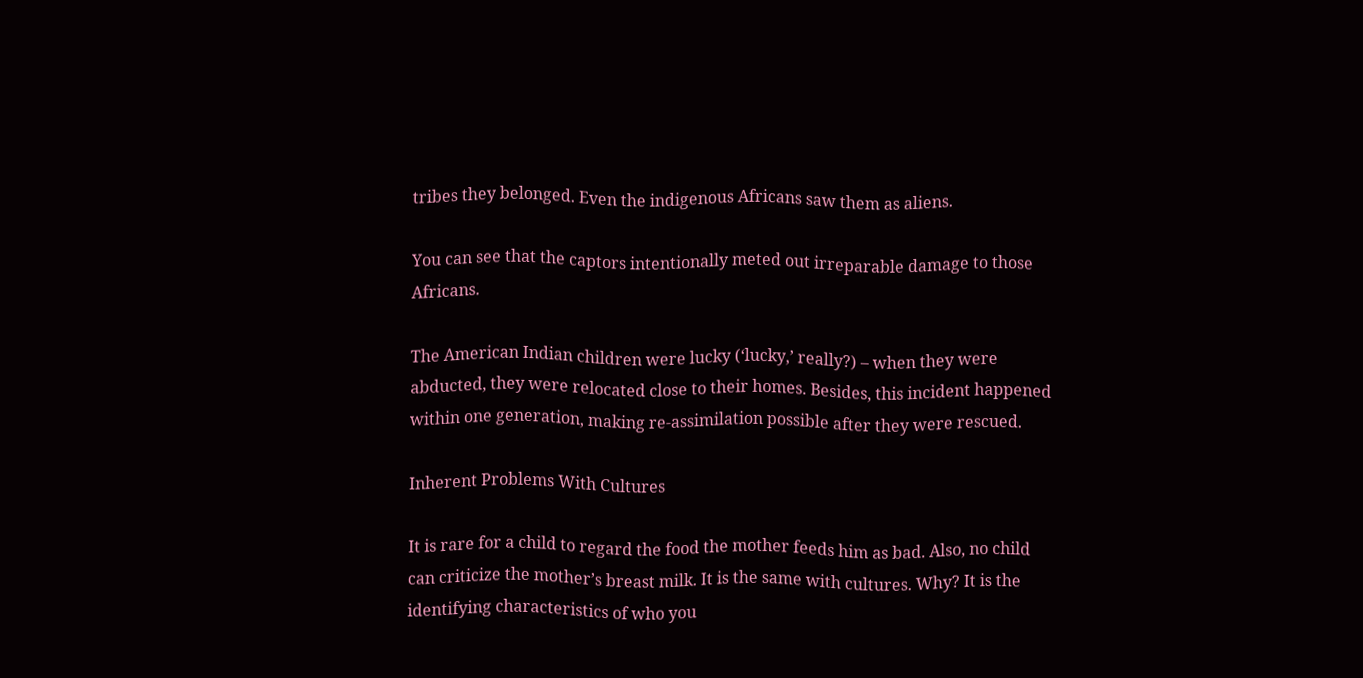tribes they belonged. Even the indigenous Africans saw them as aliens.

You can see that the captors intentionally meted out irreparable damage to those Africans.

The American Indian children were lucky (‘lucky,’ really?) – when they were abducted, they were relocated close to their homes. Besides, this incident happened within one generation, making re-assimilation possible after they were rescued.

Inherent Problems With Cultures

It is rare for a child to regard the food the mother feeds him as bad. Also, no child can criticize the mother’s breast milk. It is the same with cultures. Why? It is the identifying characteristics of who you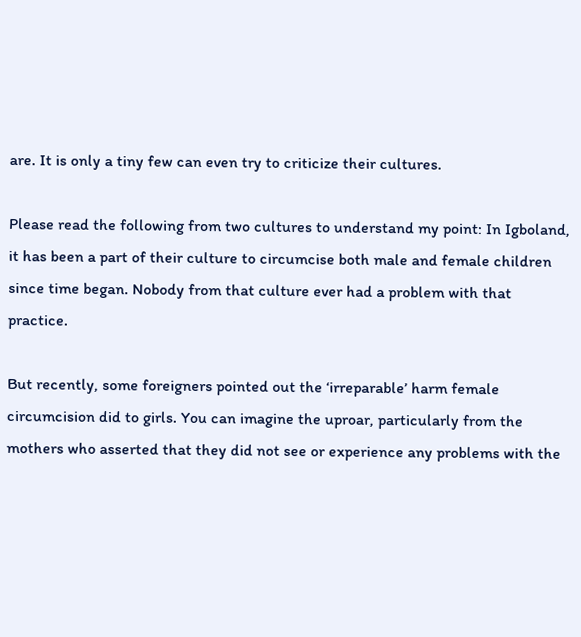are. It is only a tiny few can even try to criticize their cultures.

Please read the following from two cultures to understand my point: In Igboland, it has been a part of their culture to circumcise both male and female children since time began. Nobody from that culture ever had a problem with that practice.

But recently, some foreigners pointed out the ‘irreparable’ harm female circumcision did to girls. You can imagine the uproar, particularly from the mothers who asserted that they did not see or experience any problems with the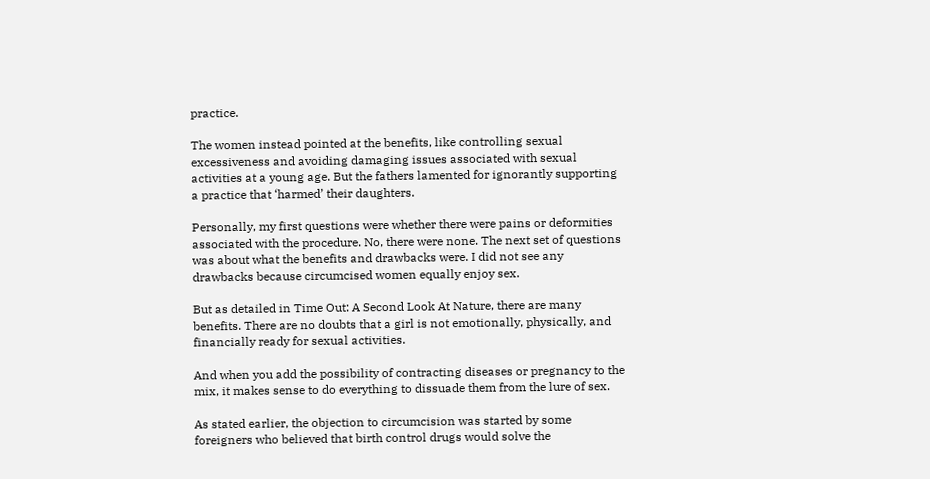practice.

The women instead pointed at the benefits, like controlling sexual excessiveness and avoiding damaging issues associated with sexual activities at a young age. But the fathers lamented for ignorantly supporting a practice that ‘harmed’ their daughters.

Personally, my first questions were whether there were pains or deformities associated with the procedure. No, there were none. The next set of questions was about what the benefits and drawbacks were. I did not see any drawbacks because circumcised women equally enjoy sex.

But as detailed in Time Out: A Second Look At Nature, there are many benefits. There are no doubts that a girl is not emotionally, physically, and financially ready for sexual activities.

And when you add the possibility of contracting diseases or pregnancy to the mix, it makes sense to do everything to dissuade them from the lure of sex.

As stated earlier, the objection to circumcision was started by some foreigners who believed that birth control drugs would solve the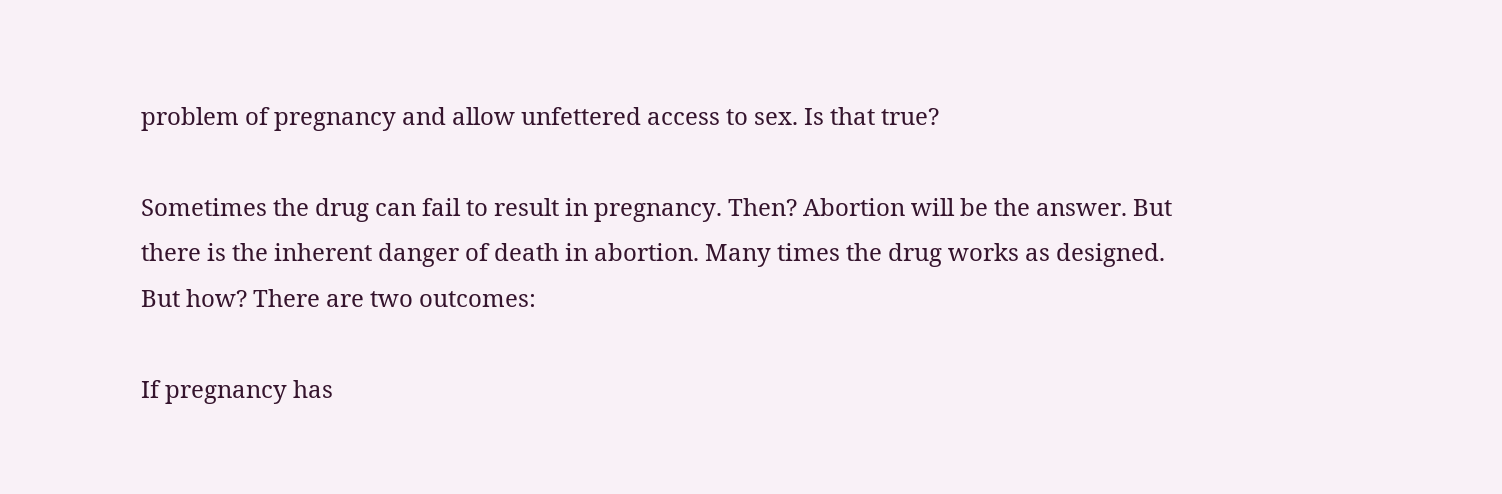problem of pregnancy and allow unfettered access to sex. Is that true?

Sometimes the drug can fail to result in pregnancy. Then? Abortion will be the answer. But there is the inherent danger of death in abortion. Many times the drug works as designed. But how? There are two outcomes:

If pregnancy has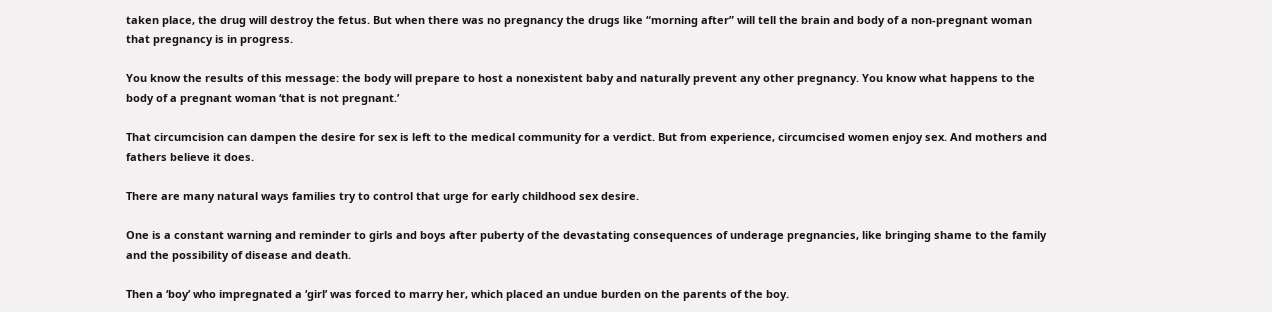taken place, the drug will destroy the fetus. But when there was no pregnancy the drugs like “morning after” will tell the brain and body of a non-pregnant woman that pregnancy is in progress.

You know the results of this message: the body will prepare to host a nonexistent baby and naturally prevent any other pregnancy. You know what happens to the body of a pregnant woman ‘that is not pregnant.’

That circumcision can dampen the desire for sex is left to the medical community for a verdict. But from experience, circumcised women enjoy sex. And mothers and fathers believe it does.

There are many natural ways families try to control that urge for early childhood sex desire.

One is a constant warning and reminder to girls and boys after puberty of the devastating consequences of underage pregnancies, like bringing shame to the family and the possibility of disease and death.

Then a ‘boy’ who impregnated a ‘girl’ was forced to marry her, which placed an undue burden on the parents of the boy.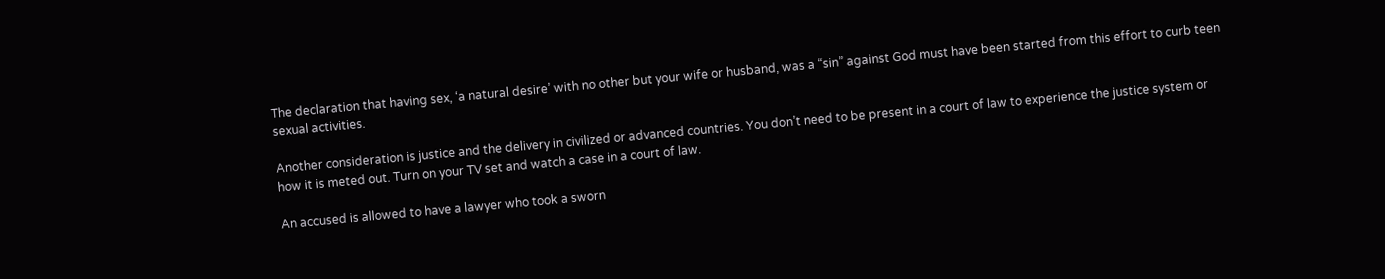The declaration that having sex, ‘a natural desire’ with no other but your wife or husband, was a “sin” against God must have been started from this effort to curb teen sexual activities.

Another consideration is justice and the delivery in civilized or advanced countries. You don’t need to be present in a court of law to experience the justice system or how it is meted out. Turn on your TV set and watch a case in a court of law.

An accused is allowed to have a lawyer who took a sworn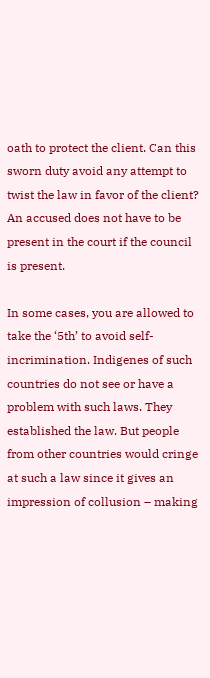oath to protect the client. Can this sworn duty avoid any attempt to twist the law in favor of the client? An accused does not have to be present in the court if the council is present.

In some cases, you are allowed to take the ‘5th’ to avoid self-incrimination. Indigenes of such countries do not see or have a problem with such laws. They established the law. But people from other countries would cringe at such a law since it gives an impression of collusion – making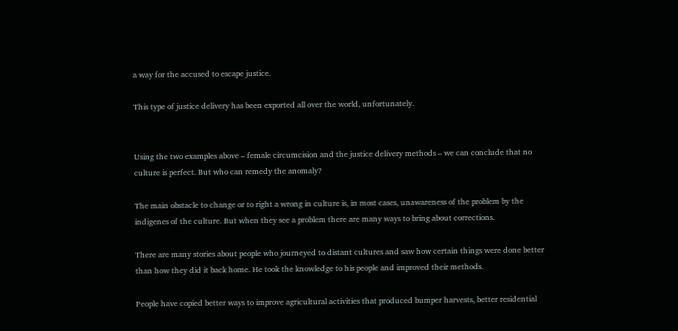a way for the accused to escape justice.

This type of justice delivery has been exported all over the world, unfortunately.


Using the two examples above – female circumcision and the justice delivery methods – we can conclude that no culture is perfect. But who can remedy the anomaly?

The main obstacle to change or to right a wrong in culture is, in most cases, unawareness of the problem by the indigenes of the culture. But when they see a problem there are many ways to bring about corrections.

There are many stories about people who journeyed to distant cultures and saw how certain things were done better than how they did it back home. He took the knowledge to his people and improved their methods.

People have copied better ways to improve agricultural activities that produced bumper harvests, better residential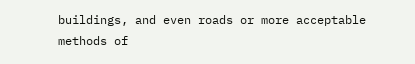buildings, and even roads or more acceptable methods of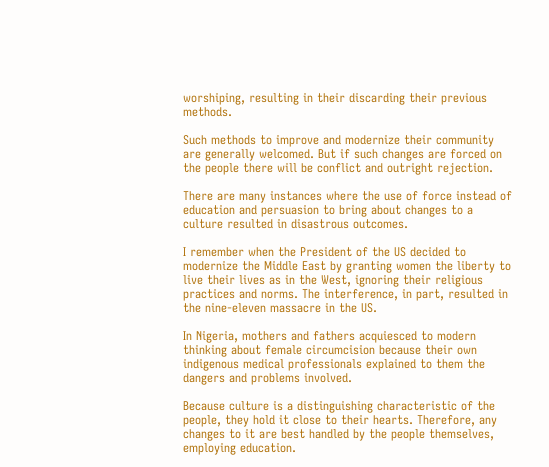worshiping, resulting in their discarding their previous methods.

Such methods to improve and modernize their community are generally welcomed. But if such changes are forced on the people there will be conflict and outright rejection.

There are many instances where the use of force instead of education and persuasion to bring about changes to a culture resulted in disastrous outcomes.

I remember when the President of the US decided to modernize the Middle East by granting women the liberty to live their lives as in the West, ignoring their religious practices and norms. The interference, in part, resulted in the nine-eleven massacre in the US.

In Nigeria, mothers and fathers acquiesced to modern thinking about female circumcision because their own indigenous medical professionals explained to them the dangers and problems involved.

Because culture is a distinguishing characteristic of the people, they hold it close to their hearts. Therefore, any changes to it are best handled by the people themselves, employing education.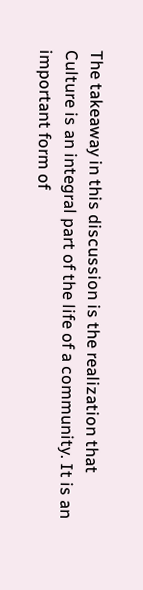The takeaway in this discussion is the realization that Culture is an integral part of the life of a community. It is an important form of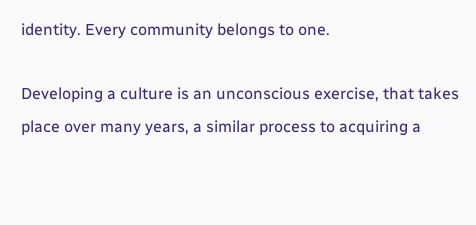identity. Every community belongs to one.

Developing a culture is an unconscious exercise, that takes place over many years, a similar process to acquiring a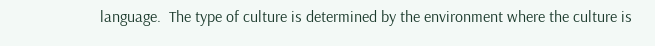language.  The type of culture is determined by the environment where the culture is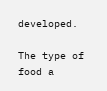developed.

The type of food a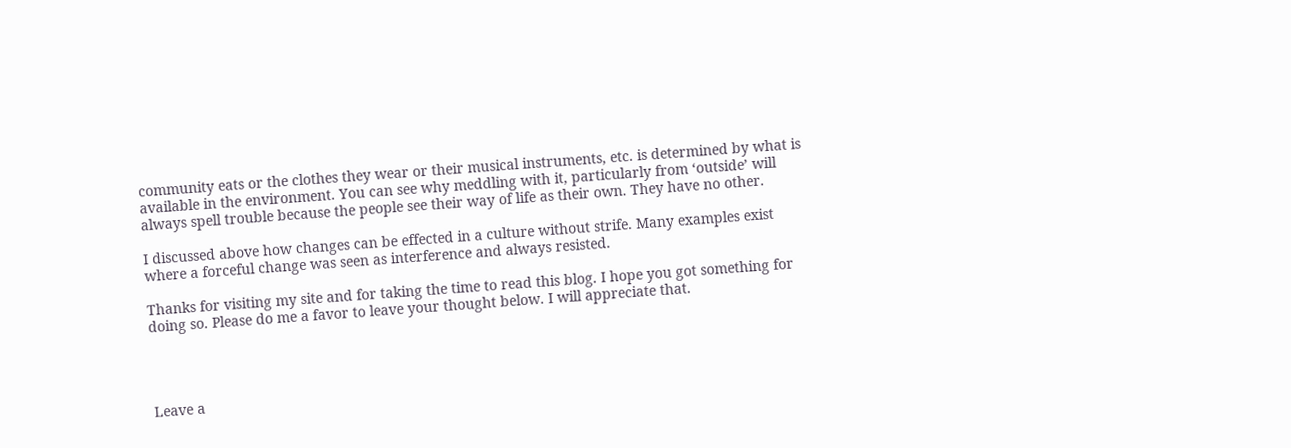community eats or the clothes they wear or their musical instruments, etc. is determined by what is available in the environment. You can see why meddling with it, particularly from ‘outside’ will always spell trouble because the people see their way of life as their own. They have no other.

I discussed above how changes can be effected in a culture without strife. Many examples exist where a forceful change was seen as interference and always resisted.

Thanks for visiting my site and for taking the time to read this blog. I hope you got something for doing so. Please do me a favor to leave your thought below. I will appreciate that.




Leave a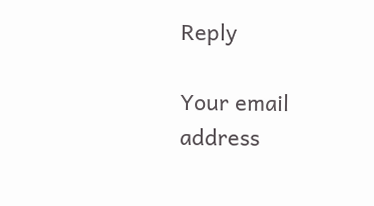Reply

Your email address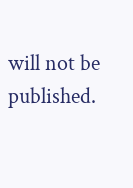will not be published.